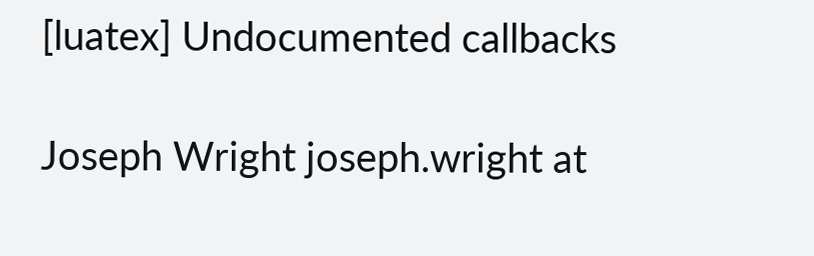[luatex] Undocumented callbacks

Joseph Wright joseph.wright at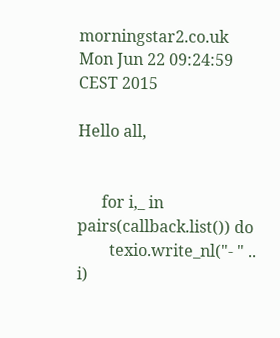morningstar2.co.uk
Mon Jun 22 09:24:59 CEST 2015

Hello all,


      for i,_ in pairs(callback.list()) do
        texio.write_nl("- " .. i)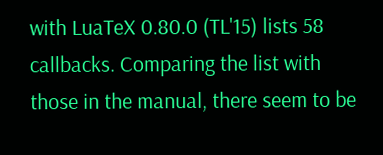with LuaTeX 0.80.0 (TL'15) lists 58 callbacks. Comparing the list with
those in the manual, there seem to be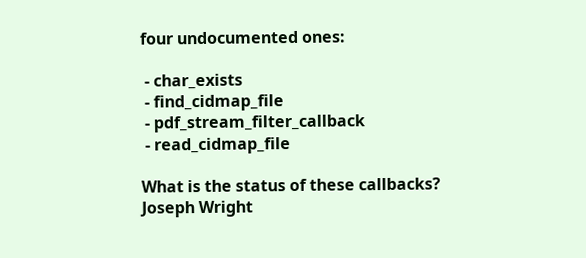four undocumented ones:

 - char_exists
 - find_cidmap_file
 - pdf_stream_filter_callback
 - read_cidmap_file

What is the status of these callbacks?
Joseph Wright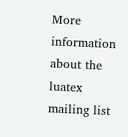More information about the luatex mailing list